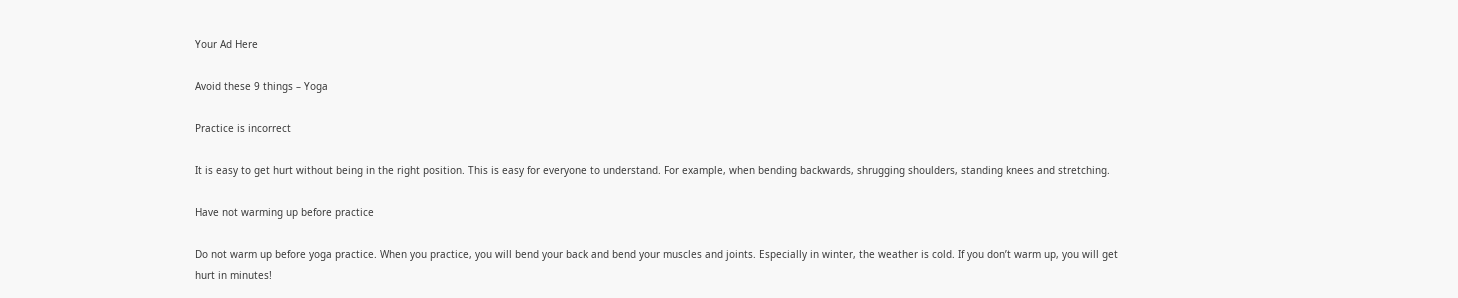Your Ad Here

Avoid these 9 things – Yoga

Practice is incorrect

It is easy to get hurt without being in the right position. This is easy for everyone to understand. For example, when bending backwards, shrugging shoulders, standing knees and stretching.

Have not warming up before practice

Do not warm up before yoga practice. When you practice, you will bend your back and bend your muscles and joints. Especially in winter, the weather is cold. If you don’t warm up, you will get hurt in minutes!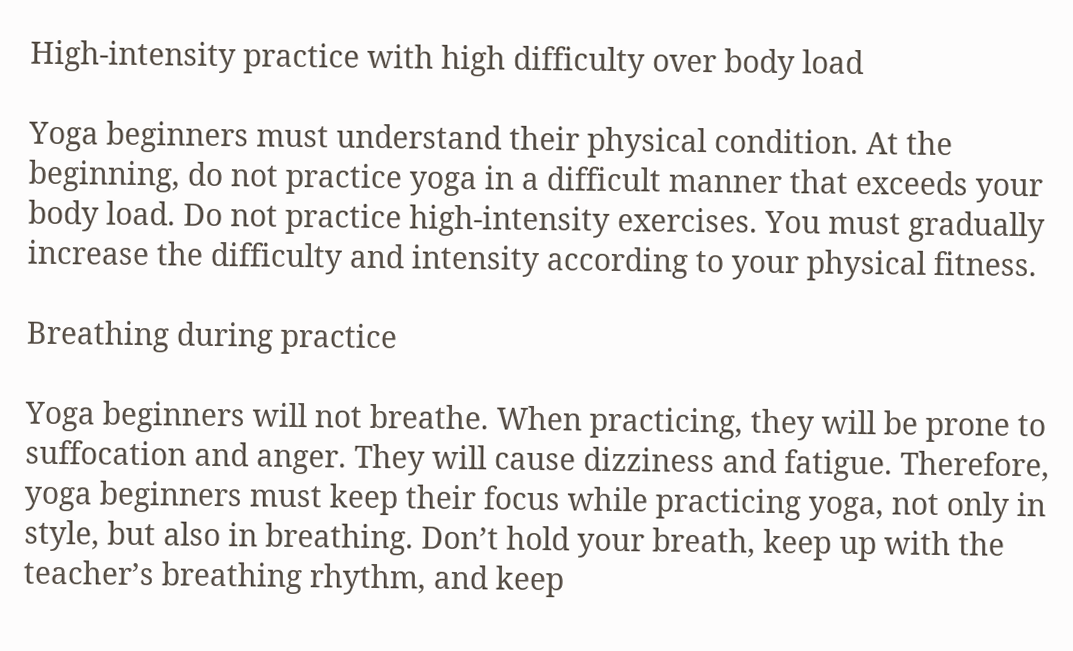High-intensity practice with high difficulty over body load

Yoga beginners must understand their physical condition. At the beginning, do not practice yoga in a difficult manner that exceeds your body load. Do not practice high-intensity exercises. You must gradually increase the difficulty and intensity according to your physical fitness.

Breathing during practice

Yoga beginners will not breathe. When practicing, they will be prone to suffocation and anger. They will cause dizziness and fatigue. Therefore, yoga beginners must keep their focus while practicing yoga, not only in style, but also in breathing. Don’t hold your breath, keep up with the teacher’s breathing rhythm, and keep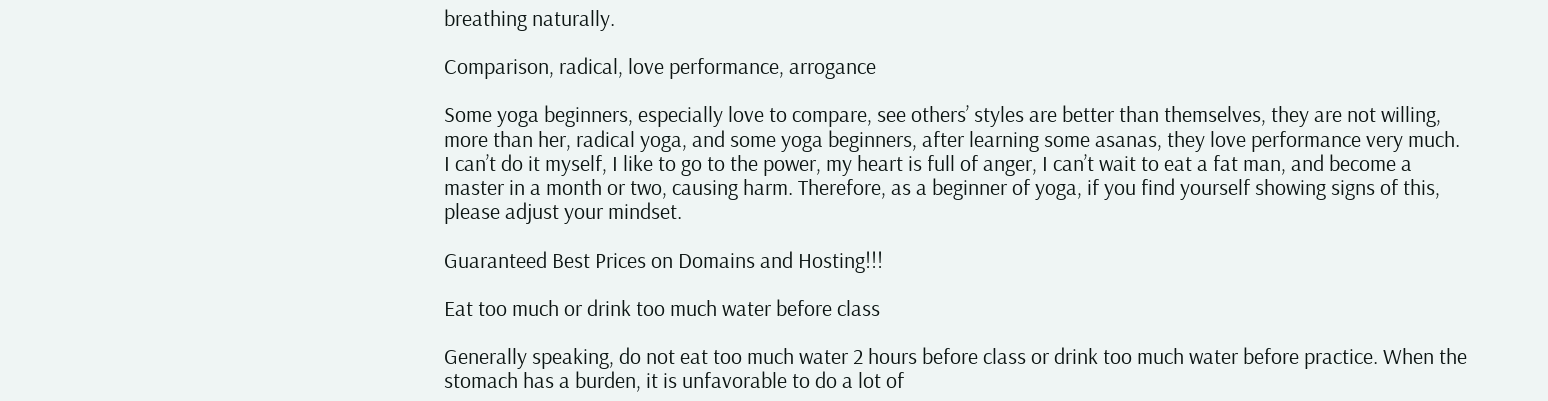breathing naturally.

Comparison, radical, love performance, arrogance

Some yoga beginners, especially love to compare, see others’ styles are better than themselves, they are not willing, more than her, radical yoga, and some yoga beginners, after learning some asanas, they love performance very much. I can’t do it myself, I like to go to the power, my heart is full of anger, I can’t wait to eat a fat man, and become a master in a month or two, causing harm. Therefore, as a beginner of yoga, if you find yourself showing signs of this, please adjust your mindset.

Guaranteed Best Prices on Domains and Hosting!!!

Eat too much or drink too much water before class

Generally speaking, do not eat too much water 2 hours before class or drink too much water before practice. When the stomach has a burden, it is unfavorable to do a lot of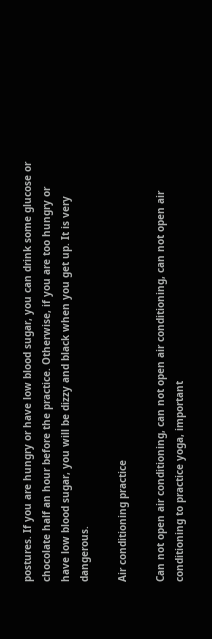postures. If you are hungry or have low blood sugar, you can drink some glucose or chocolate half an hour before the practice. Otherwise, if you are too hungry or have low blood sugar, you will be dizzy and black when you get up. It is very dangerous.

Air conditioning practice

Can not open air conditioning, can not open air conditioning, can not open air conditioning to practice yoga, important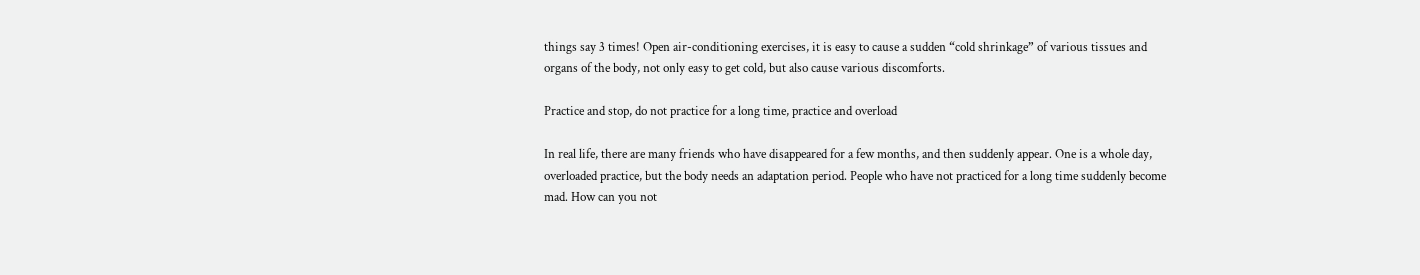things say 3 times! Open air-conditioning exercises, it is easy to cause a sudden “cold shrinkage” of various tissues and organs of the body, not only easy to get cold, but also cause various discomforts.

Practice and stop, do not practice for a long time, practice and overload

In real life, there are many friends who have disappeared for a few months, and then suddenly appear. One is a whole day, overloaded practice, but the body needs an adaptation period. People who have not practiced for a long time suddenly become mad. How can you not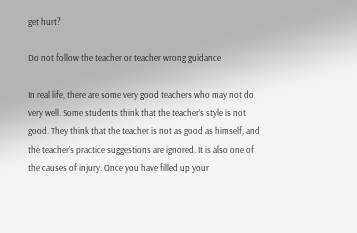get hurt?

Do not follow the teacher or teacher wrong guidance

In real life, there are some very good teachers who may not do very well. Some students think that the teacher’s style is not good. They think that the teacher is not as good as himself, and the teacher’s practice suggestions are ignored. It is also one of the causes of injury. Once you have filled up your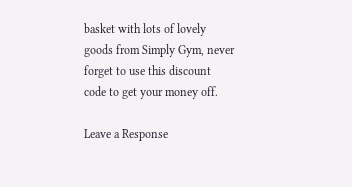basket with lots of lovely goods from Simply Gym, never forget to use this discount code to get your money off.

Leave a Response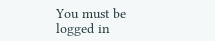You must be logged in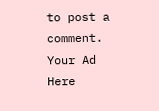to post a comment. Your Ad Here